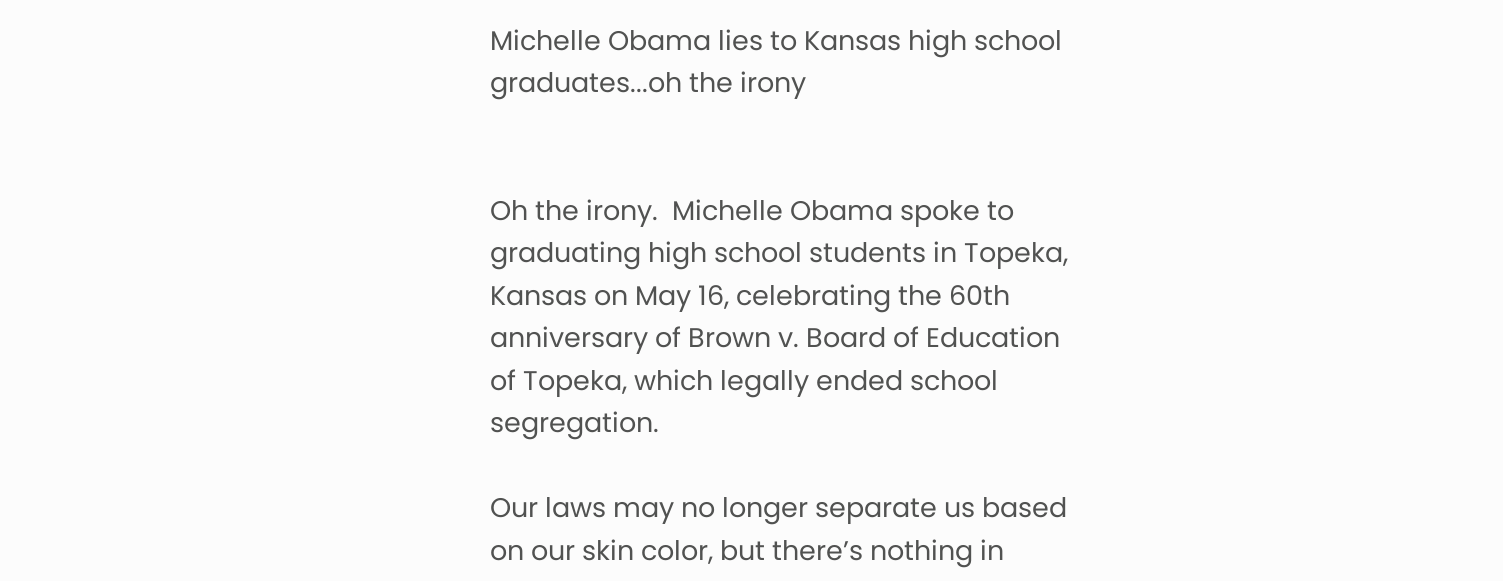Michelle Obama lies to Kansas high school graduates...oh the irony


Oh the irony.  Michelle Obama spoke to graduating high school students in Topeka, Kansas on May 16, celebrating the 60th anniversary of Brown v. Board of Education of Topeka, which legally ended school segregation.

Our laws may no longer separate us based on our skin color, but there’s nothing in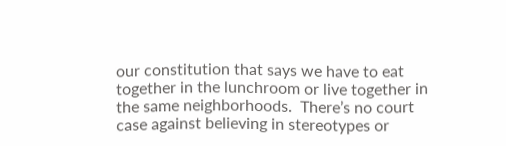our constitution that says we have to eat together in the lunchroom or live together in the same neighborhoods.  There’s no court case against believing in stereotypes or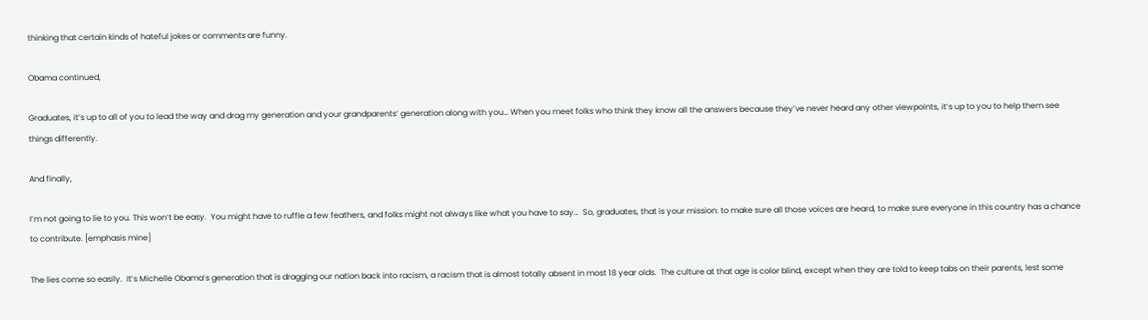thinking that certain kinds of hateful jokes or comments are funny.

Obama continued,

Graduates, it’s up to all of you to lead the way and drag my generation and your grandparents’ generation along with you… When you meet folks who think they know all the answers because they’ve never heard any other viewpoints, it’s up to you to help them see things differently.

And finally,

I’m not going to lie to you. This won’t be easy.  You might have to ruffle a few feathers, and folks might not always like what you have to say…  So, graduates, that is your mission: to make sure all those voices are heard, to make sure everyone in this country has a chance to contribute. [emphasis mine]

The lies come so easily.  It’s Michelle Obama’s generation that is dragging our nation back into racism, a racism that is almost totally absent in most 18 year olds.  The culture at that age is color blind, except when they are told to keep tabs on their parents, lest some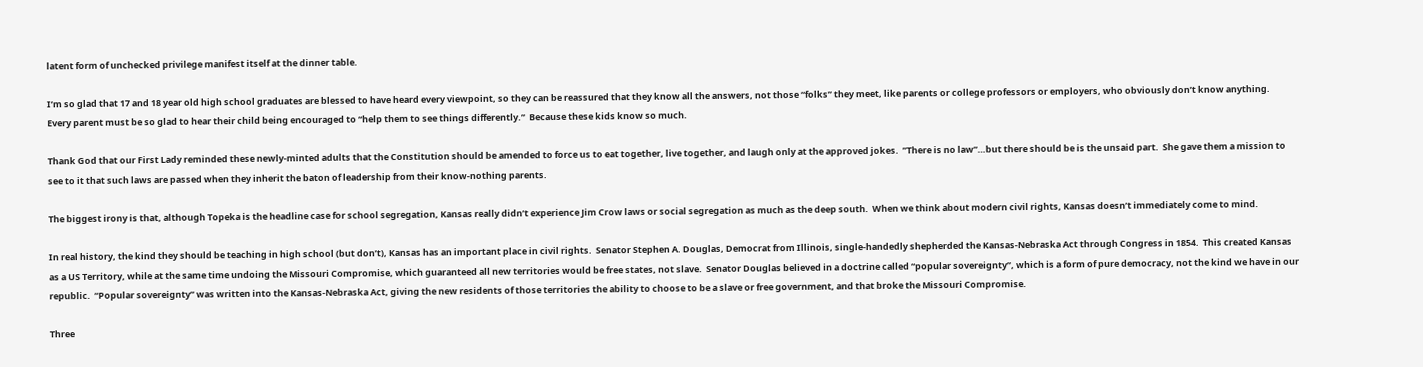latent form of unchecked privilege manifest itself at the dinner table.

I’m so glad that 17 and 18 year old high school graduates are blessed to have heard every viewpoint, so they can be reassured that they know all the answers, not those “folks” they meet, like parents or college professors or employers, who obviously don’t know anything.  Every parent must be so glad to hear their child being encouraged to “help them to see things differently.”  Because these kids know so much.

Thank God that our First Lady reminded these newly-minted adults that the Constitution should be amended to force us to eat together, live together, and laugh only at the approved jokes.  ”There is no law”…but there should be is the unsaid part.  She gave them a mission to see to it that such laws are passed when they inherit the baton of leadership from their know-nothing parents.

The biggest irony is that, although Topeka is the headline case for school segregation, Kansas really didn’t experience Jim Crow laws or social segregation as much as the deep south.  When we think about modern civil rights, Kansas doesn’t immediately come to mind.

In real history, the kind they should be teaching in high school (but don’t), Kansas has an important place in civil rights.  Senator Stephen A. Douglas, Democrat from Illinois, single-handedly shepherded the Kansas-Nebraska Act through Congress in 1854.  This created Kansas as a US Territory, while at the same time undoing the Missouri Compromise, which guaranteed all new territories would be free states, not slave.  Senator Douglas believed in a doctrine called “popular sovereignty”, which is a form of pure democracy, not the kind we have in our republic.  “Popular sovereignty” was written into the Kansas-Nebraska Act, giving the new residents of those territories the ability to choose to be a slave or free government, and that broke the Missouri Compromise.

Three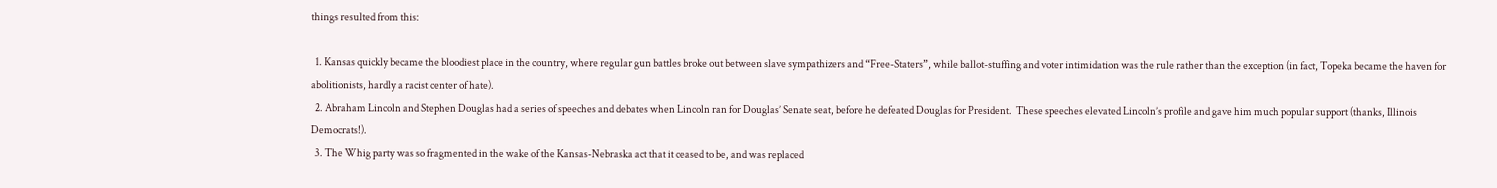things resulted from this:

  1. Kansas quickly became the bloodiest place in the country, where regular gun battles broke out between slave sympathizers and “Free-Staters”, while ballot-stuffing and voter intimidation was the rule rather than the exception (in fact, Topeka became the haven for abolitionists, hardly a racist center of hate).
  2. Abraham Lincoln and Stephen Douglas had a series of speeches and debates when Lincoln ran for Douglas’ Senate seat, before he defeated Douglas for President.  These speeches elevated Lincoln’s profile and gave him much popular support (thanks, Illinois Democrats!).
  3. The Whig party was so fragmented in the wake of the Kansas-Nebraska act that it ceased to be, and was replaced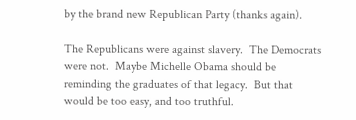by the brand new Republican Party (thanks again).

The Republicans were against slavery.  The Democrats were not.  Maybe Michelle Obama should be reminding the graduates of that legacy.  But that would be too easy, and too truthful.